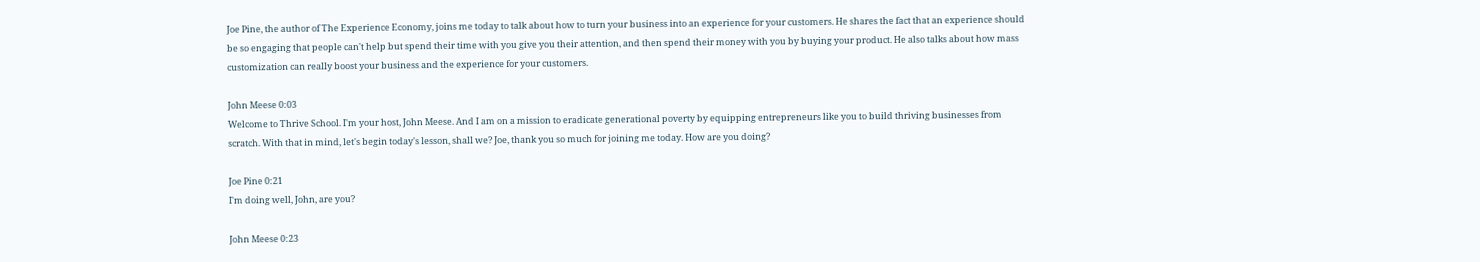Joe Pine, the author of The Experience Economy, joins me today to talk about how to turn your business into an experience for your customers. He shares the fact that an experience should be so engaging that people can't help but spend their time with you give you their attention, and then spend their money with you by buying your product. He also talks about how mass customization can really boost your business and the experience for your customers.

John Meese 0:03
Welcome to Thrive School. I'm your host, John Meese. And I am on a mission to eradicate generational poverty by equipping entrepreneurs like you to build thriving businesses from scratch. With that in mind, let's begin today's lesson, shall we? Joe, thank you so much for joining me today. How are you doing?

Joe Pine 0:21
I'm doing well, John, are you?

John Meese 0:23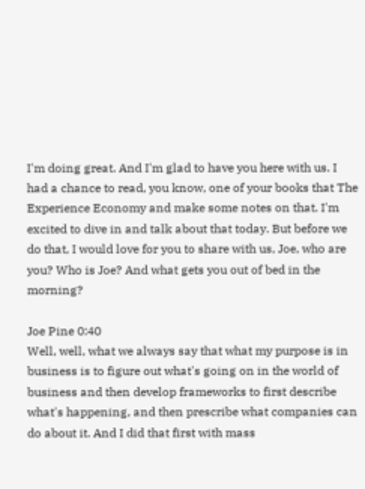I'm doing great. And I'm glad to have you here with us. I had a chance to read, you know, one of your books that The Experience Economy and make some notes on that. I'm excited to dive in and talk about that today. But before we do that, I would love for you to share with us, Joe, who are you? Who is Joe? And what gets you out of bed in the morning?

Joe Pine 0:40
Well, well, what we always say that what my purpose is in business is to figure out what's going on in the world of business and then develop frameworks to first describe what's happening, and then prescribe what companies can do about it. And I did that first with mass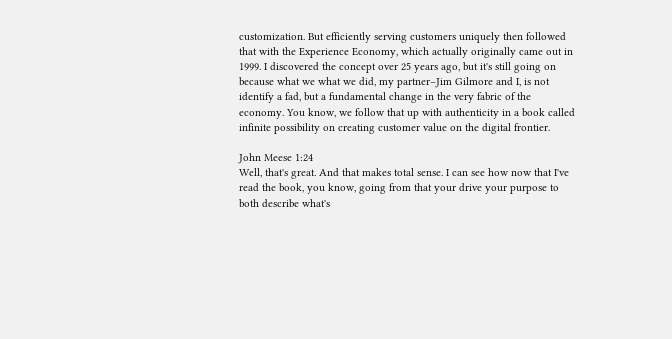customization. But efficiently serving customers uniquely then followed that with the Experience Economy, which actually originally came out in 1999. I discovered the concept over 25 years ago, but it's still going on because what we what we did, my partner–Jim Gilmore and I, is not identify a fad, but a fundamental change in the very fabric of the economy. You know, we follow that up with authenticity in a book called infinite possibility on creating customer value on the digital frontier.

John Meese 1:24
Well, that's great. And that makes total sense. I can see how now that I've read the book, you know, going from that your drive your purpose to both describe what's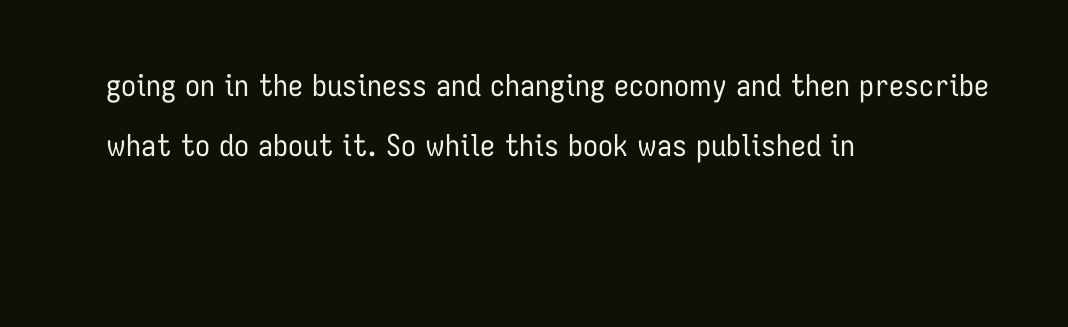going on in the business and changing economy and then prescribe what to do about it. So while this book was published in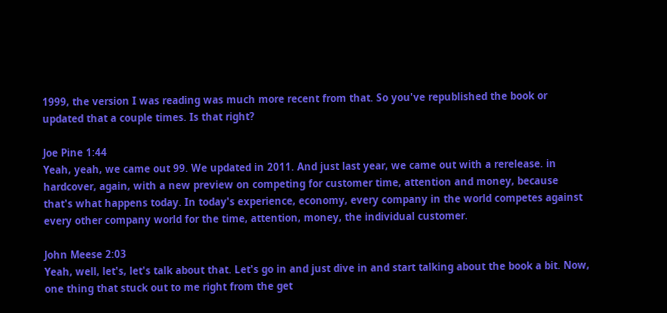1999, the version I was reading was much more recent from that. So you've republished the book or updated that a couple times. Is that right?

Joe Pine 1:44
Yeah, yeah, we came out 99. We updated in 2011. And just last year, we came out with a rerelease. in hardcover, again, with a new preview on competing for customer time, attention and money, because that's what happens today. In today's experience, economy, every company in the world competes against every other company world for the time, attention, money, the individual customer.

John Meese 2:03
Yeah, well, let's, let's talk about that. Let's go in and just dive in and start talking about the book a bit. Now, one thing that stuck out to me right from the get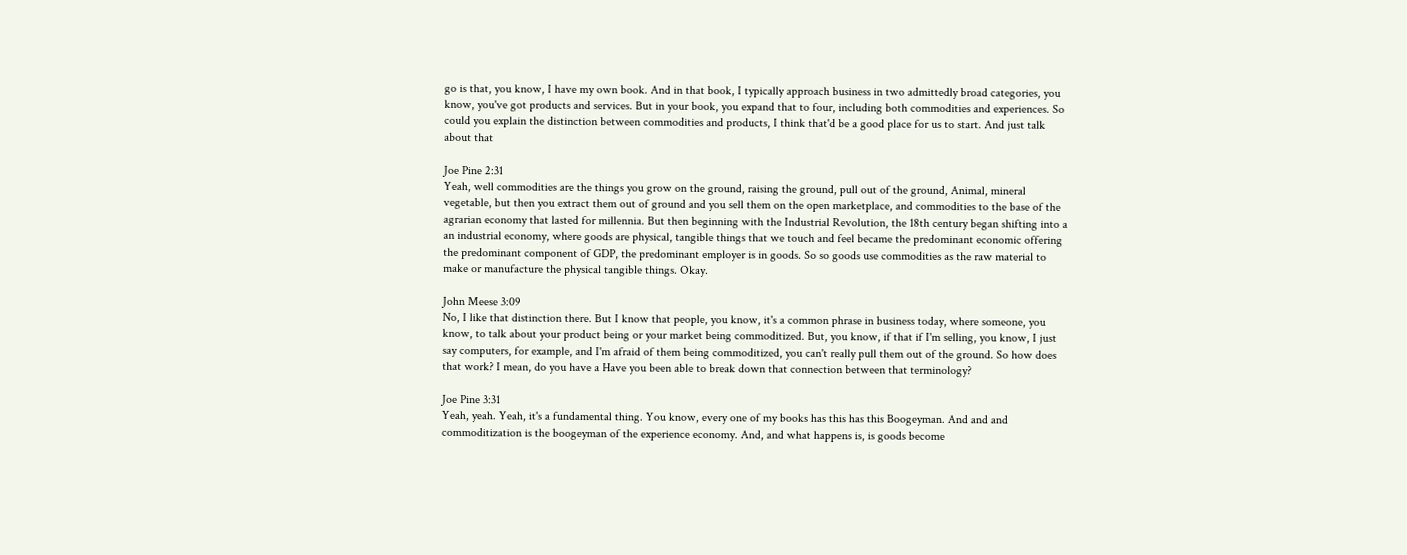go is that, you know, I have my own book. And in that book, I typically approach business in two admittedly broad categories, you know, you've got products and services. But in your book, you expand that to four, including both commodities and experiences. So could you explain the distinction between commodities and products, I think that'd be a good place for us to start. And just talk about that

Joe Pine 2:31
Yeah, well commodities are the things you grow on the ground, raising the ground, pull out of the ground, Animal, mineral vegetable, but then you extract them out of ground and you sell them on the open marketplace, and commodities to the base of the agrarian economy that lasted for millennia. But then beginning with the Industrial Revolution, the 18th century began shifting into a an industrial economy, where goods are physical, tangible things that we touch and feel became the predominant economic offering the predominant component of GDP, the predominant employer is in goods. So so goods use commodities as the raw material to make or manufacture the physical tangible things. Okay.

John Meese 3:09
No, I like that distinction there. But I know that people, you know, it's a common phrase in business today, where someone, you know, to talk about your product being or your market being commoditized. But, you know, if that if I'm selling, you know, I just say computers, for example, and I'm afraid of them being commoditized, you can't really pull them out of the ground. So how does that work? I mean, do you have a Have you been able to break down that connection between that terminology?

Joe Pine 3:31
Yeah, yeah. Yeah, it's a fundamental thing. You know, every one of my books has this has this Boogeyman. And and and commoditization is the boogeyman of the experience economy. And, and what happens is, is goods become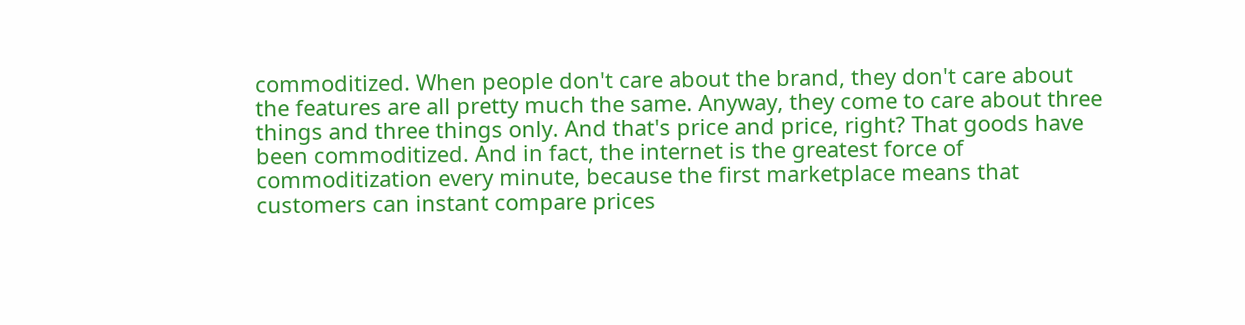commoditized. When people don't care about the brand, they don't care about the features are all pretty much the same. Anyway, they come to care about three things and three things only. And that's price and price, right? That goods have been commoditized. And in fact, the internet is the greatest force of commoditization every minute, because the first marketplace means that customers can instant compare prices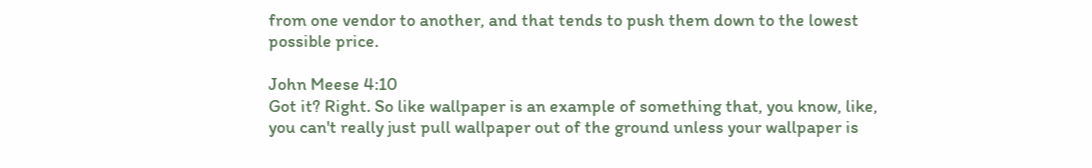from one vendor to another, and that tends to push them down to the lowest possible price.

John Meese 4:10
Got it? Right. So like wallpaper is an example of something that, you know, like, you can't really just pull wallpaper out of the ground unless your wallpaper is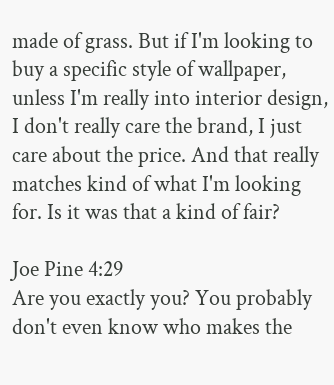made of grass. But if I'm looking to buy a specific style of wallpaper, unless I'm really into interior design, I don't really care the brand, I just care about the price. And that really matches kind of what I'm looking for. Is it was that a kind of fair?

Joe Pine 4:29
Are you exactly you? You probably don't even know who makes the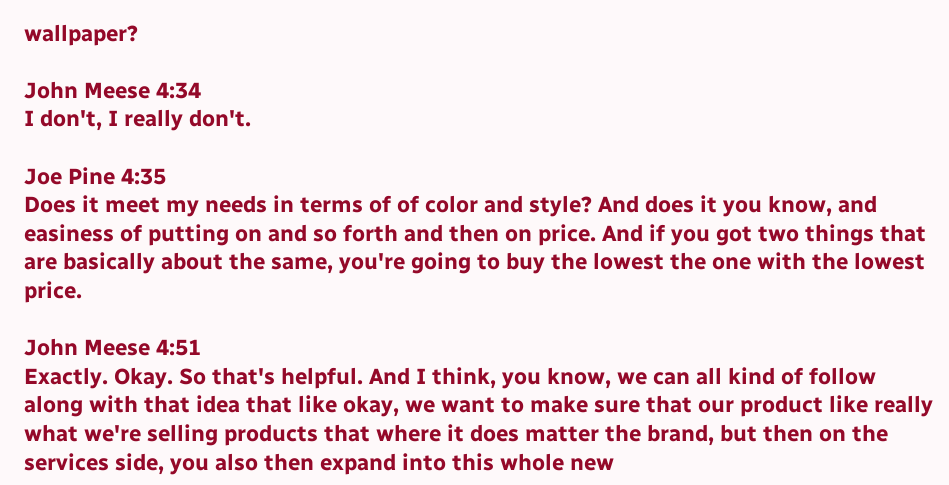wallpaper?

John Meese 4:34
I don't, I really don't.

Joe Pine 4:35
Does it meet my needs in terms of of color and style? And does it you know, and easiness of putting on and so forth and then on price. And if you got two things that are basically about the same, you're going to buy the lowest the one with the lowest price.

John Meese 4:51
Exactly. Okay. So that's helpful. And I think, you know, we can all kind of follow along with that idea that like okay, we want to make sure that our product like really what we're selling products that where it does matter the brand, but then on the services side, you also then expand into this whole new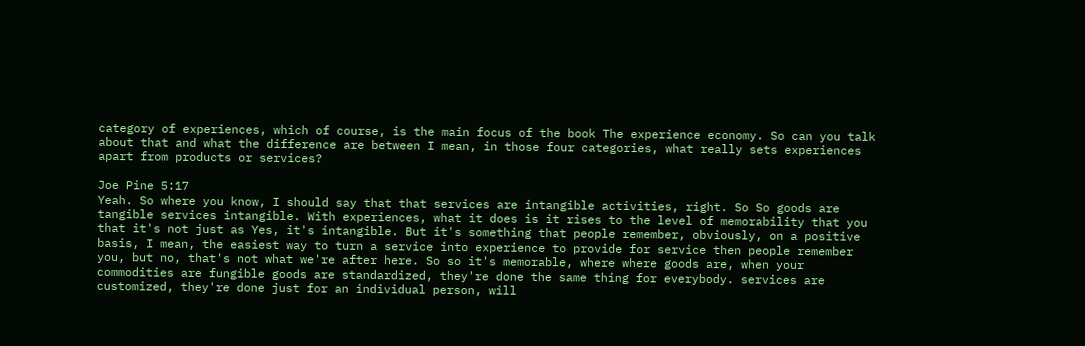category of experiences, which of course, is the main focus of the book The experience economy. So can you talk about that and what the difference are between I mean, in those four categories, what really sets experiences apart from products or services?

Joe Pine 5:17
Yeah. So where you know, I should say that that services are intangible activities, right. So So goods are tangible services intangible. With experiences, what it does is it rises to the level of memorability that you that it's not just as Yes, it's intangible. But it's something that people remember, obviously, on a positive basis, I mean, the easiest way to turn a service into experience to provide for service then people remember you, but no, that's not what we're after here. So so it's memorable, where where goods are, when your commodities are fungible goods are standardized, they're done the same thing for everybody. services are customized, they're done just for an individual person, will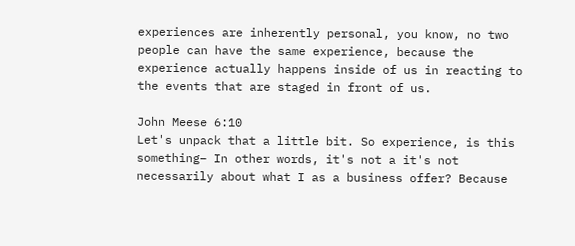experiences are inherently personal, you know, no two people can have the same experience, because the experience actually happens inside of us in reacting to the events that are staged in front of us.

John Meese 6:10
Let's unpack that a little bit. So experience, is this something– In other words, it's not a it's not necessarily about what I as a business offer? Because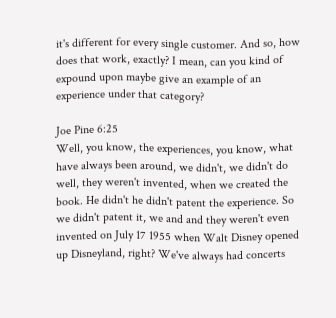it's different for every single customer. And so, how does that work, exactly? I mean, can you kind of expound upon maybe give an example of an experience under that category?

Joe Pine 6:25
Well, you know, the experiences, you know, what have always been around, we didn't, we didn't do well, they weren't invented, when we created the book. He didn't he didn't patent the experience. So we didn't patent it, we and and they weren't even invented on July 17 1955 when Walt Disney opened up Disneyland, right? We've always had concerts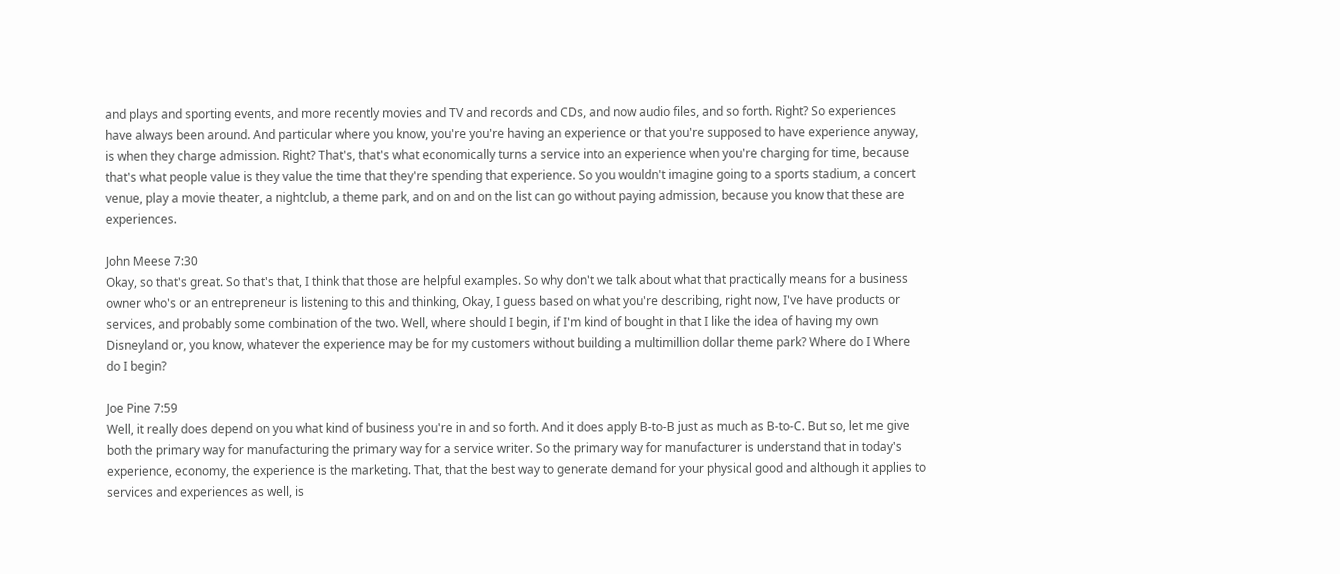and plays and sporting events, and more recently movies and TV and records and CDs, and now audio files, and so forth. Right? So experiences have always been around. And particular where you know, you're you're having an experience or that you're supposed to have experience anyway, is when they charge admission. Right? That's, that's what economically turns a service into an experience when you're charging for time, because that's what people value is they value the time that they're spending that experience. So you wouldn't imagine going to a sports stadium, a concert venue, play a movie theater, a nightclub, a theme park, and on and on the list can go without paying admission, because you know that these are experiences.

John Meese 7:30
Okay, so that's great. So that's that, I think that those are helpful examples. So why don't we talk about what that practically means for a business owner who's or an entrepreneur is listening to this and thinking, Okay, I guess based on what you're describing, right now, I've have products or services, and probably some combination of the two. Well, where should I begin, if I'm kind of bought in that I like the idea of having my own Disneyland or, you know, whatever the experience may be for my customers without building a multimillion dollar theme park? Where do I Where do I begin?

Joe Pine 7:59
Well, it really does depend on you what kind of business you're in and so forth. And it does apply B-to-B just as much as B-to-C. But so, let me give both the primary way for manufacturing the primary way for a service writer. So the primary way for manufacturer is understand that in today's experience, economy, the experience is the marketing. That, that the best way to generate demand for your physical good and although it applies to services and experiences as well, is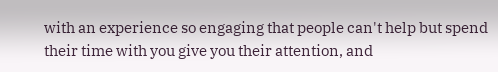with an experience so engaging that people can't help but spend their time with you give you their attention, and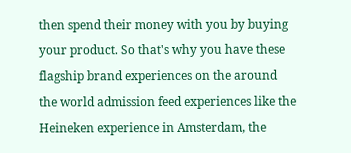then spend their money with you by buying your product. So that's why you have these flagship brand experiences on the around the world admission feed experiences like the Heineken experience in Amsterdam, the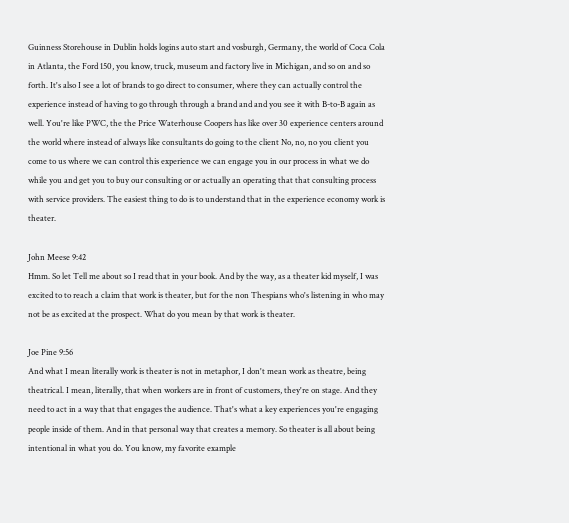Guinness Storehouse in Dublin holds logins auto start and vosburgh, Germany, the world of Coca Cola in Atlanta, the Ford 150, you know, truck, museum and factory live in Michigan, and so on and so forth. It's also I see a lot of brands to go direct to consumer, where they can actually control the experience instead of having to go through through a brand and and you see it with B-to-B again as well. You're like PWC, the the Price Waterhouse Coopers has like over 30 experience centers around the world where instead of always like consultants do going to the client No, no, no you client you come to us where we can control this experience we can engage you in our process in what we do while you and get you to buy our consulting or or actually an operating that that consulting process with service providers. The easiest thing to do is to understand that in the experience economy work is theater.

John Meese 9:42
Hmm. So let Tell me about so I read that in your book. And by the way, as a theater kid myself, I was excited to to reach a claim that work is theater, but for the non Thespians who's listening in who may not be as excited at the prospect. What do you mean by that work is theater.

Joe Pine 9:56
And what I mean literally work is theater is not in metaphor, I don't mean work as theatre, being theatrical. I mean, literally, that when workers are in front of customers, they're on stage. And they need to act in a way that that engages the audience. That's what a key experiences you're engaging people inside of them. And in that personal way that creates a memory. So theater is all about being intentional in what you do. You know, my favorite example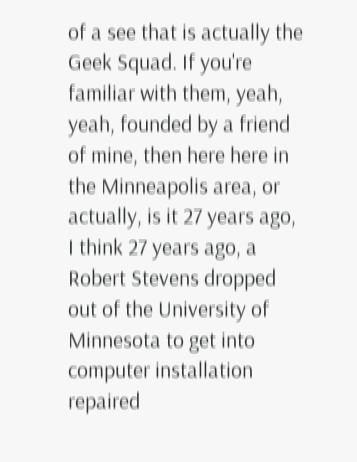of a see that is actually the Geek Squad. If you're familiar with them, yeah, yeah, founded by a friend of mine, then here here in the Minneapolis area, or actually, is it 27 years ago, I think 27 years ago, a Robert Stevens dropped out of the University of Minnesota to get into computer installation repaired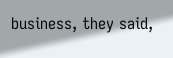business, they said,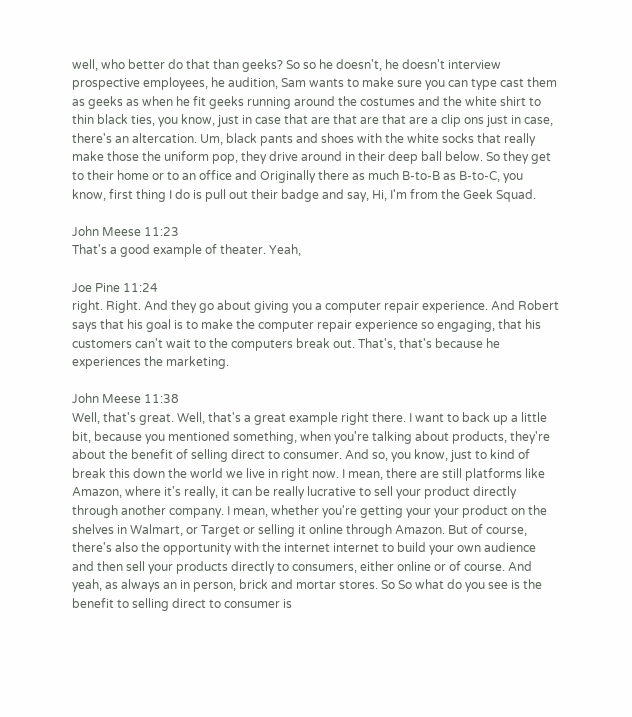well, who better do that than geeks? So so he doesn't, he doesn't interview prospective employees, he audition, Sam wants to make sure you can type cast them as geeks as when he fit geeks running around the costumes and the white shirt to thin black ties, you know, just in case that are that are that are a clip ons just in case, there's an altercation. Um, black pants and shoes with the white socks that really make those the uniform pop, they drive around in their deep ball below. So they get to their home or to an office and Originally there as much B-to-B as B-to-C, you know, first thing I do is pull out their badge and say, Hi, I'm from the Geek Squad.

John Meese 11:23
That's a good example of theater. Yeah,

Joe Pine 11:24
right. Right. And they go about giving you a computer repair experience. And Robert says that his goal is to make the computer repair experience so engaging, that his customers can't wait to the computers break out. That's, that's because he experiences the marketing.

John Meese 11:38
Well, that's great. Well, that's a great example right there. I want to back up a little bit, because you mentioned something, when you're talking about products, they're about the benefit of selling direct to consumer. And so, you know, just to kind of break this down the world we live in right now. I mean, there are still platforms like Amazon, where it's really, it can be really lucrative to sell your product directly through another company. I mean, whether you're getting your your product on the shelves in Walmart, or Target or selling it online through Amazon. But of course, there's also the opportunity with the internet internet to build your own audience and then sell your products directly to consumers, either online or of course. And yeah, as always an in person, brick and mortar stores. So So what do you see is the benefit to selling direct to consumer is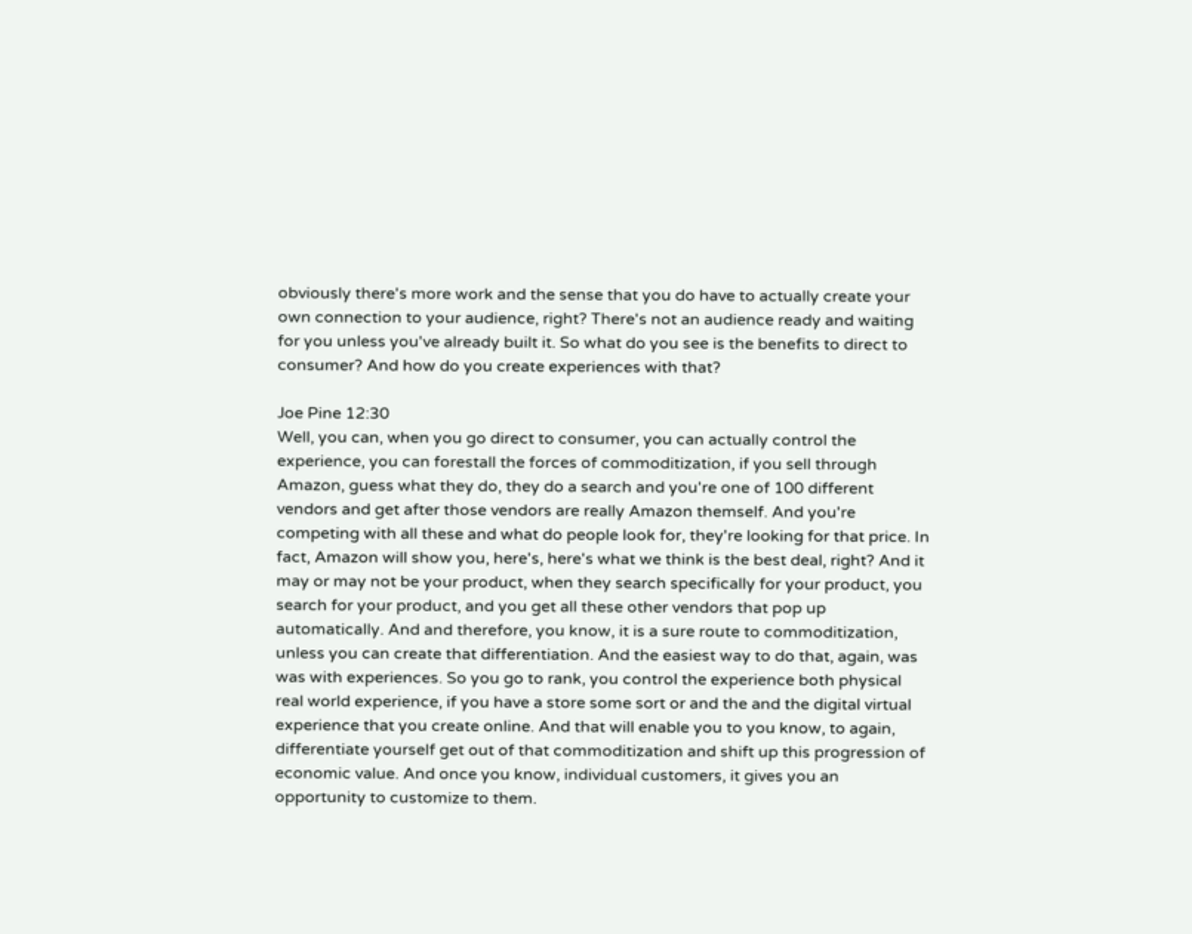obviously there's more work and the sense that you do have to actually create your own connection to your audience, right? There's not an audience ready and waiting for you unless you've already built it. So what do you see is the benefits to direct to consumer? And how do you create experiences with that?

Joe Pine 12:30
Well, you can, when you go direct to consumer, you can actually control the experience, you can forestall the forces of commoditization, if you sell through Amazon, guess what they do, they do a search and you're one of 100 different vendors and get after those vendors are really Amazon themself. And you're competing with all these and what do people look for, they're looking for that price. In fact, Amazon will show you, here's, here's what we think is the best deal, right? And it may or may not be your product, when they search specifically for your product, you search for your product, and you get all these other vendors that pop up automatically. And and therefore, you know, it is a sure route to commoditization, unless you can create that differentiation. And the easiest way to do that, again, was was with experiences. So you go to rank, you control the experience both physical real world experience, if you have a store some sort or and the and the digital virtual experience that you create online. And that will enable you to you know, to again, differentiate yourself get out of that commoditization and shift up this progression of economic value. And once you know, individual customers, it gives you an opportunity to customize to them.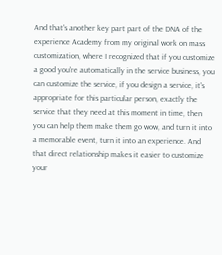And that's another key part part of the DNA of the experience Academy from my original work on mass customization, where I recognized that if you customize a good you're automatically in the service business, you can customize the service, if you design a service, it's appropriate for this particular person, exactly the service that they need at this moment in time, then you can help them make them go wow, and turn it into a memorable event, turn it into an experience. And that direct relationship makes it easier to customize your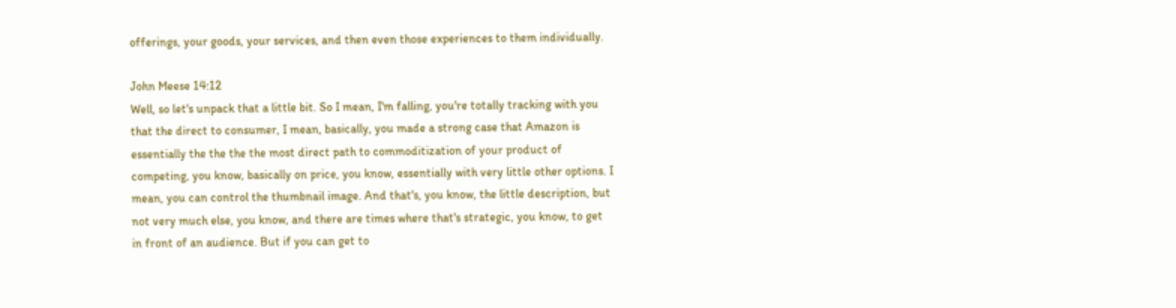offerings, your goods, your services, and then even those experiences to them individually.

John Meese 14:12
Well, so let's unpack that a little bit. So I mean, I'm falling, you're totally tracking with you that the direct to consumer, I mean, basically, you made a strong case that Amazon is essentially the the the the most direct path to commoditization of your product of competing, you know, basically on price, you know, essentially with very little other options. I mean, you can control the thumbnail image. And that's, you know, the little description, but not very much else, you know, and there are times where that's strategic, you know, to get in front of an audience. But if you can get to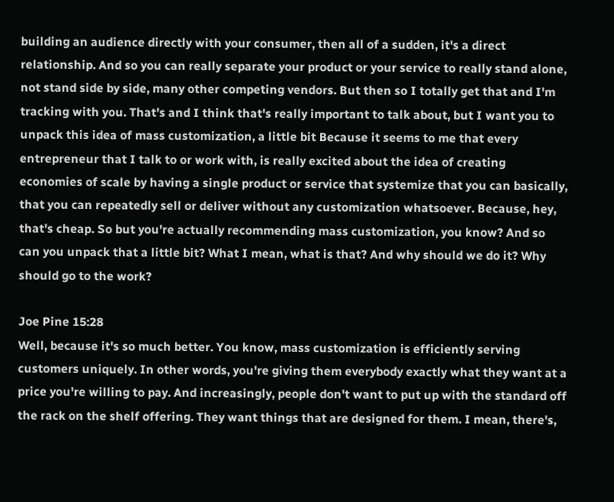building an audience directly with your consumer, then all of a sudden, it's a direct relationship. And so you can really separate your product or your service to really stand alone, not stand side by side, many other competing vendors. But then so I totally get that and I'm tracking with you. That's and I think that's really important to talk about, but I want you to unpack this idea of mass customization, a little bit Because it seems to me that every entrepreneur that I talk to or work with, is really excited about the idea of creating economies of scale by having a single product or service that systemize that you can basically, that you can repeatedly sell or deliver without any customization whatsoever. Because, hey, that's cheap. So but you're actually recommending mass customization, you know? And so can you unpack that a little bit? What I mean, what is that? And why should we do it? Why should go to the work?

Joe Pine 15:28
Well, because it's so much better. You know, mass customization is efficiently serving customers uniquely. In other words, you're giving them everybody exactly what they want at a price you're willing to pay. And increasingly, people don't want to put up with the standard off the rack on the shelf offering. They want things that are designed for them. I mean, there's,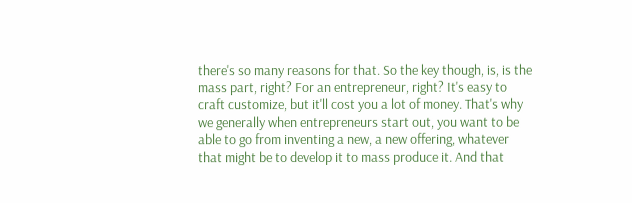there's so many reasons for that. So the key though, is, is the mass part, right? For an entrepreneur, right? It's easy to craft customize, but it'll cost you a lot of money. That's why we generally when entrepreneurs start out, you want to be able to go from inventing a new, a new offering, whatever that might be to develop it to mass produce it. And that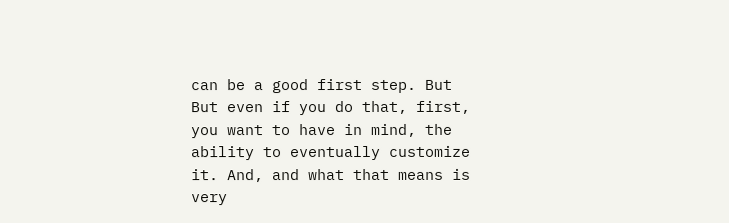can be a good first step. But But even if you do that, first, you want to have in mind, the ability to eventually customize it. And, and what that means is very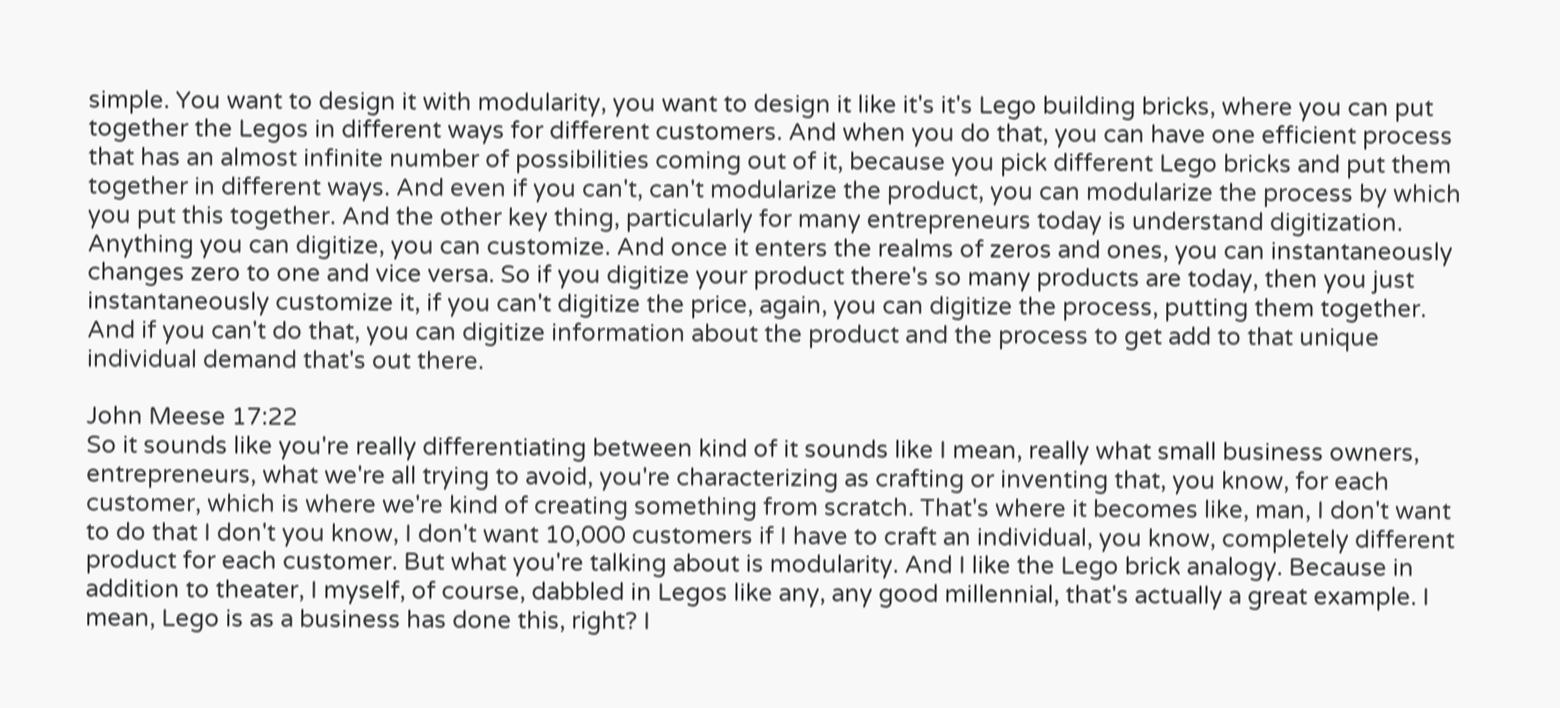simple. You want to design it with modularity, you want to design it like it's it's Lego building bricks, where you can put together the Legos in different ways for different customers. And when you do that, you can have one efficient process that has an almost infinite number of possibilities coming out of it, because you pick different Lego bricks and put them together in different ways. And even if you can't, can't modularize the product, you can modularize the process by which you put this together. And the other key thing, particularly for many entrepreneurs today is understand digitization. Anything you can digitize, you can customize. And once it enters the realms of zeros and ones, you can instantaneously changes zero to one and vice versa. So if you digitize your product there's so many products are today, then you just instantaneously customize it, if you can't digitize the price, again, you can digitize the process, putting them together. And if you can't do that, you can digitize information about the product and the process to get add to that unique individual demand that's out there.

John Meese 17:22
So it sounds like you're really differentiating between kind of it sounds like I mean, really what small business owners, entrepreneurs, what we're all trying to avoid, you're characterizing as crafting or inventing that, you know, for each customer, which is where we're kind of creating something from scratch. That's where it becomes like, man, I don't want to do that I don't you know, I don't want 10,000 customers if I have to craft an individual, you know, completely different product for each customer. But what you're talking about is modularity. And I like the Lego brick analogy. Because in addition to theater, I myself, of course, dabbled in Legos like any, any good millennial, that's actually a great example. I mean, Lego is as a business has done this, right? I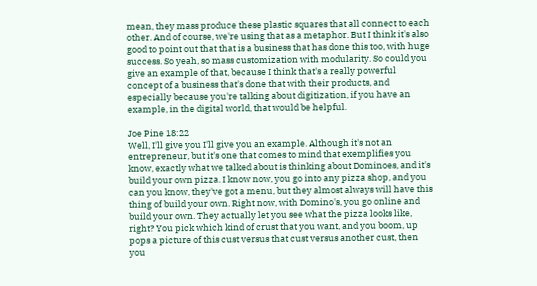mean, they mass produce these plastic squares that all connect to each other. And of course, we're using that as a metaphor. But I think it's also good to point out that that is a business that has done this too, with huge success. So yeah, so mass customization with modularity. So could you give an example of that, because I think that's a really powerful concept of a business that's done that with their products, and especially because you're talking about digitization, if you have an example, in the digital world, that would be helpful.

Joe Pine 18:22
Well, I'll give you I'll give you an example. Although it's not an entrepreneur, but it's one that comes to mind that exemplifies you know, exactly what we talked about is thinking about Dominoes, and it's build your own pizza. I know now, you go into any pizza shop, and you can you know, they've got a menu, but they almost always will have this thing of build your own. Right now, with Domino's, you go online and build your own. They actually let you see what the pizza looks like, right? You pick which kind of crust that you want, and you boom, up pops a picture of this cust versus that cust versus another cust, then you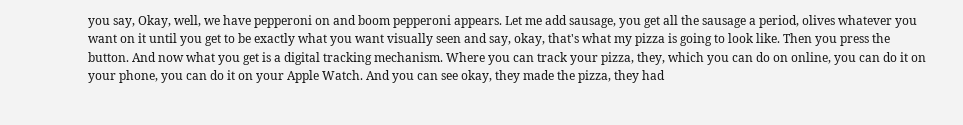you say, Okay, well, we have pepperoni on and boom pepperoni appears. Let me add sausage, you get all the sausage a period, olives whatever you want on it until you get to be exactly what you want visually seen and say, okay, that's what my pizza is going to look like. Then you press the button. And now what you get is a digital tracking mechanism. Where you can track your pizza, they, which you can do on online, you can do it on your phone, you can do it on your Apple Watch. And you can see okay, they made the pizza, they had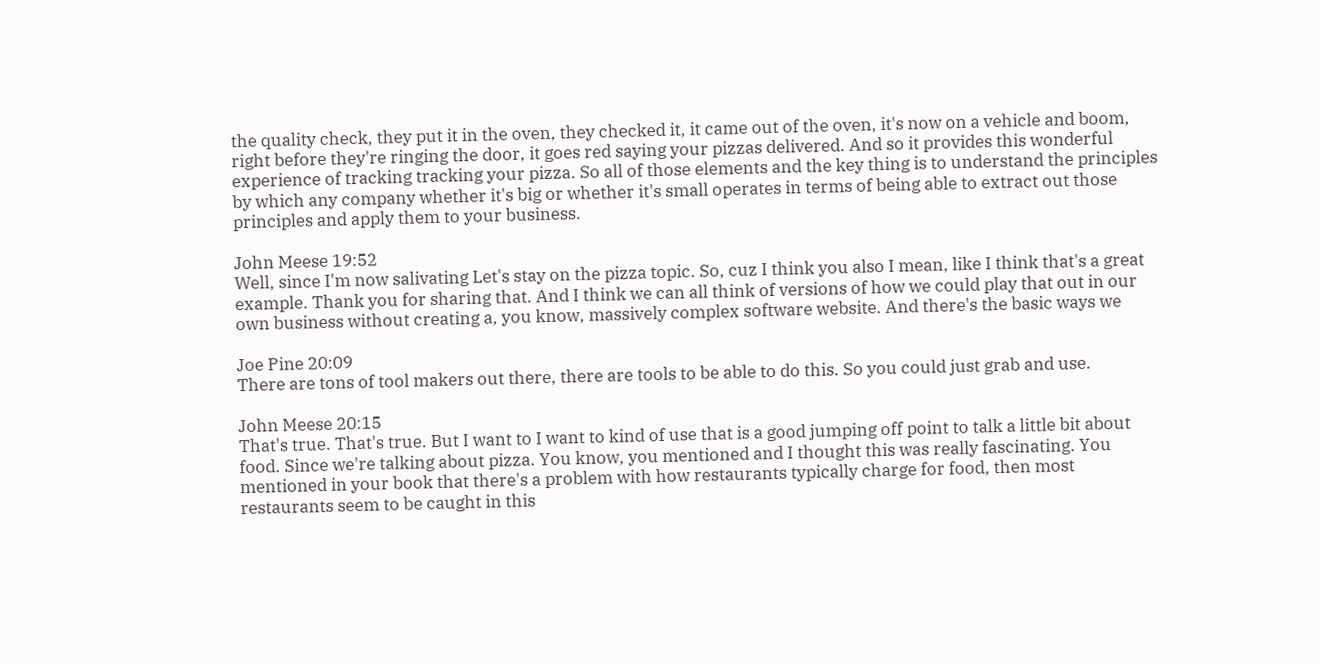the quality check, they put it in the oven, they checked it, it came out of the oven, it's now on a vehicle and boom, right before they're ringing the door, it goes red saying your pizzas delivered. And so it provides this wonderful experience of tracking tracking your pizza. So all of those elements and the key thing is to understand the principles by which any company whether it's big or whether it's small operates in terms of being able to extract out those principles and apply them to your business.

John Meese 19:52
Well, since I'm now salivating Let's stay on the pizza topic. So, cuz I think you also I mean, like I think that's a great example. Thank you for sharing that. And I think we can all think of versions of how we could play that out in our own business without creating a, you know, massively complex software website. And there's the basic ways we

Joe Pine 20:09
There are tons of tool makers out there, there are tools to be able to do this. So you could just grab and use.

John Meese 20:15
That's true. That's true. But I want to I want to kind of use that is a good jumping off point to talk a little bit about food. Since we're talking about pizza. You know, you mentioned and I thought this was really fascinating. You mentioned in your book that there's a problem with how restaurants typically charge for food, then most restaurants seem to be caught in this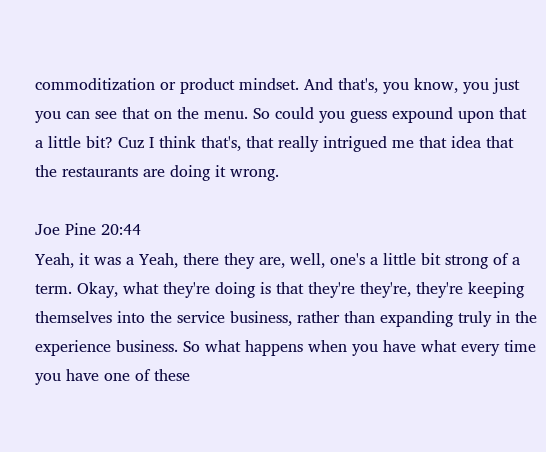commoditization or product mindset. And that's, you know, you just you can see that on the menu. So could you guess expound upon that a little bit? Cuz I think that's, that really intrigued me that idea that the restaurants are doing it wrong.

Joe Pine 20:44
Yeah, it was a Yeah, there they are, well, one's a little bit strong of a term. Okay, what they're doing is that they're they're, they're keeping themselves into the service business, rather than expanding truly in the experience business. So what happens when you have what every time you have one of these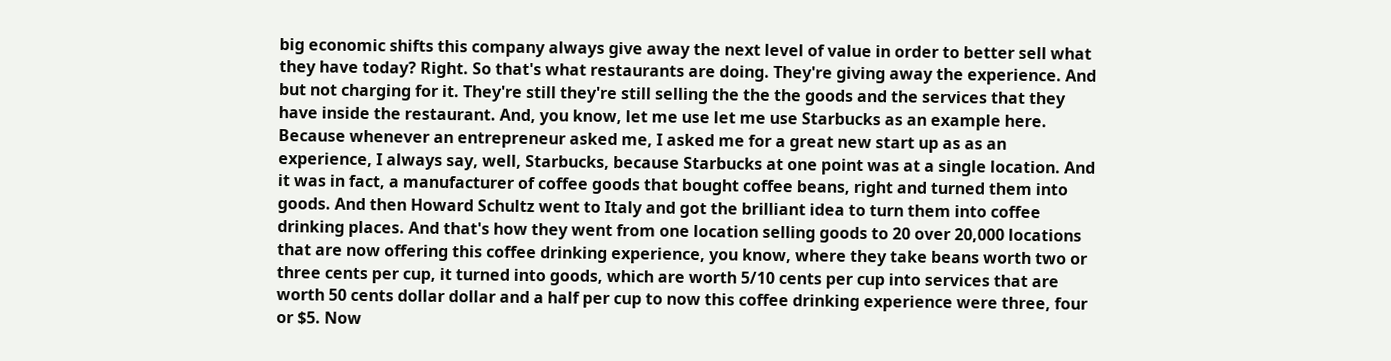big economic shifts this company always give away the next level of value in order to better sell what they have today? Right. So that's what restaurants are doing. They're giving away the experience. And but not charging for it. They're still they're still selling the the the goods and the services that they have inside the restaurant. And, you know, let me use let me use Starbucks as an example here. Because whenever an entrepreneur asked me, I asked me for a great new start up as as an experience, I always say, well, Starbucks, because Starbucks at one point was at a single location. And it was in fact, a manufacturer of coffee goods that bought coffee beans, right and turned them into goods. And then Howard Schultz went to Italy and got the brilliant idea to turn them into coffee drinking places. And that's how they went from one location selling goods to 20 over 20,000 locations that are now offering this coffee drinking experience, you know, where they take beans worth two or three cents per cup, it turned into goods, which are worth 5/10 cents per cup into services that are worth 50 cents dollar dollar and a half per cup to now this coffee drinking experience were three, four or $5. Now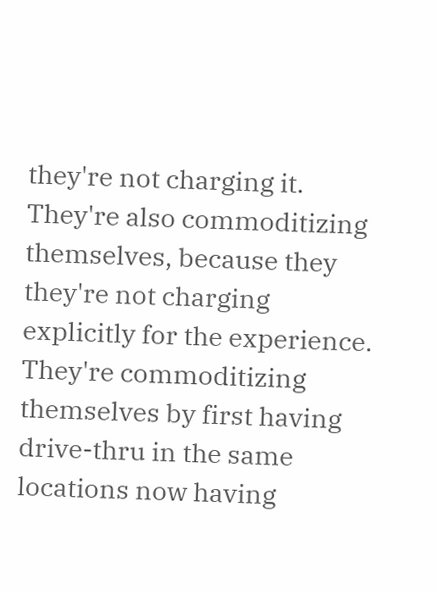they're not charging it. They're also commoditizing themselves, because they they're not charging explicitly for the experience. They're commoditizing themselves by first having drive-thru in the same locations now having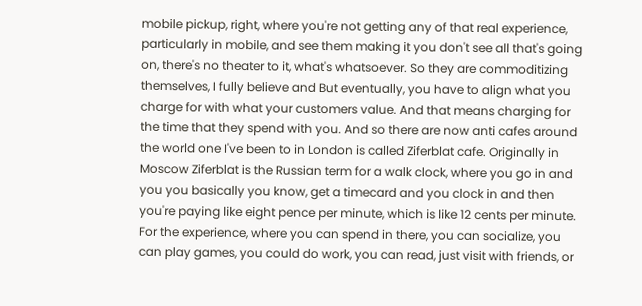mobile pickup, right, where you're not getting any of that real experience, particularly in mobile, and see them making it you don't see all that's going on, there's no theater to it, what's whatsoever. So they are commoditizing themselves, I fully believe and But eventually, you have to align what you charge for with what your customers value. And that means charging for the time that they spend with you. And so there are now anti cafes around the world one I've been to in London is called Ziferblat cafe. Originally in Moscow Ziferblat is the Russian term for a walk clock, where you go in and you you basically you know, get a timecard and you clock in and then you're paying like eight pence per minute, which is like 12 cents per minute. For the experience, where you can spend in there, you can socialize, you can play games, you could do work, you can read, just visit with friends, or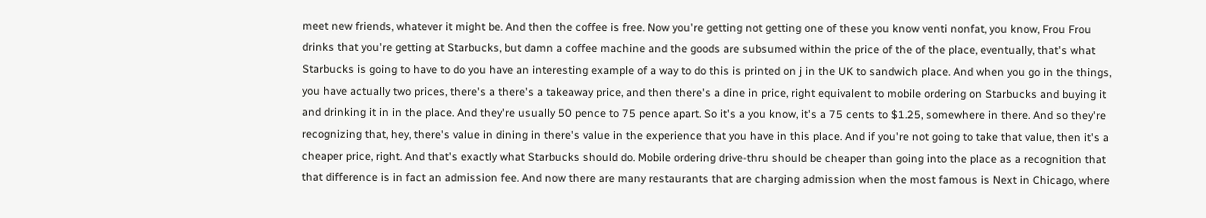meet new friends, whatever it might be. And then the coffee is free. Now you're getting not getting one of these you know venti nonfat, you know, Frou Frou drinks that you're getting at Starbucks, but damn a coffee machine and the goods are subsumed within the price of the of the place, eventually, that's what Starbucks is going to have to do you have an interesting example of a way to do this is printed on j in the UK to sandwich place. And when you go in the things, you have actually two prices, there's a there's a takeaway price, and then there's a dine in price, right equivalent to mobile ordering on Starbucks and buying it and drinking it in in the place. And they're usually 50 pence to 75 pence apart. So it's a you know, it's a 75 cents to $1.25, somewhere in there. And so they're recognizing that, hey, there's value in dining in there's value in the experience that you have in this place. And if you're not going to take that value, then it's a cheaper price, right. And that's exactly what Starbucks should do. Mobile ordering drive-thru should be cheaper than going into the place as a recognition that that difference is in fact an admission fee. And now there are many restaurants that are charging admission when the most famous is Next in Chicago, where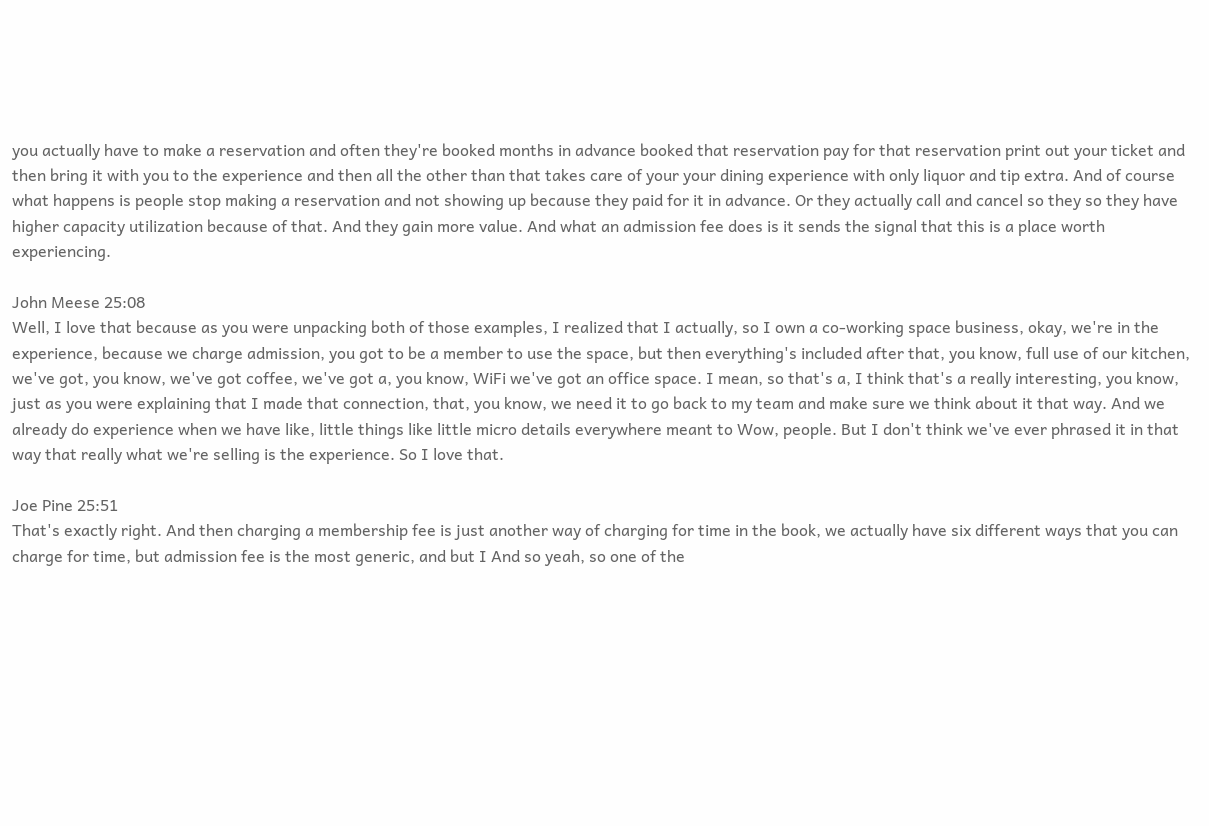you actually have to make a reservation and often they're booked months in advance booked that reservation pay for that reservation print out your ticket and then bring it with you to the experience and then all the other than that takes care of your your dining experience with only liquor and tip extra. And of course what happens is people stop making a reservation and not showing up because they paid for it in advance. Or they actually call and cancel so they so they have higher capacity utilization because of that. And they gain more value. And what an admission fee does is it sends the signal that this is a place worth experiencing.

John Meese 25:08
Well, I love that because as you were unpacking both of those examples, I realized that I actually, so I own a co-working space business, okay, we're in the experience, because we charge admission, you got to be a member to use the space, but then everything's included after that, you know, full use of our kitchen, we've got, you know, we've got coffee, we've got a, you know, WiFi we've got an office space. I mean, so that's a, I think that's a really interesting, you know, just as you were explaining that I made that connection, that, you know, we need it to go back to my team and make sure we think about it that way. And we already do experience when we have like, little things like little micro details everywhere meant to Wow, people. But I don't think we've ever phrased it in that way that really what we're selling is the experience. So I love that.

Joe Pine 25:51
That's exactly right. And then charging a membership fee is just another way of charging for time in the book, we actually have six different ways that you can charge for time, but admission fee is the most generic, and but I And so yeah, so one of the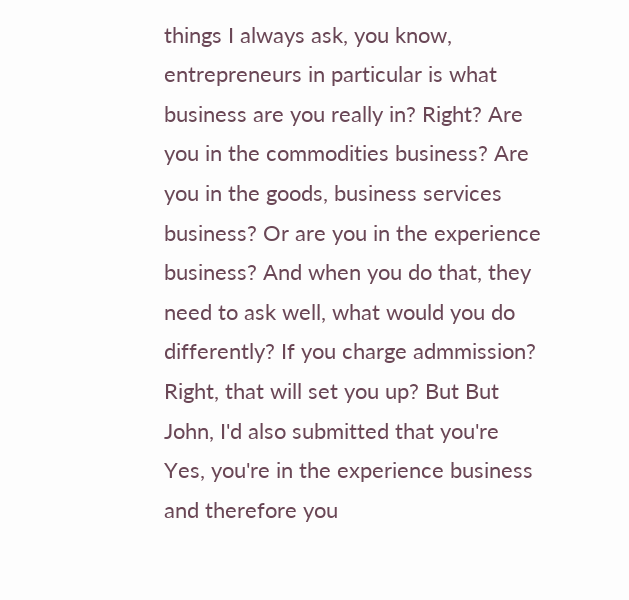things I always ask, you know, entrepreneurs in particular is what business are you really in? Right? Are you in the commodities business? Are you in the goods, business services business? Or are you in the experience business? And when you do that, they need to ask well, what would you do differently? If you charge admmission? Right, that will set you up? But But John, I'd also submitted that you're Yes, you're in the experience business and therefore you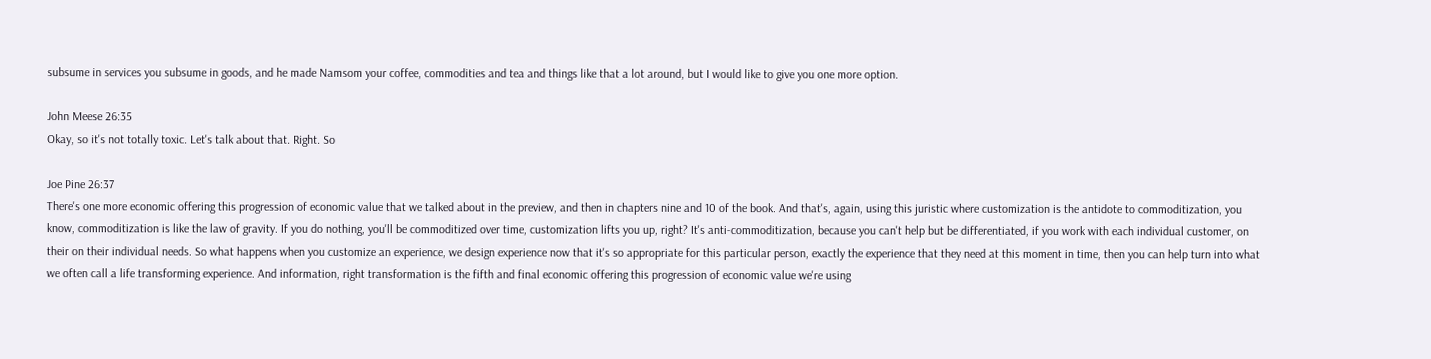subsume in services you subsume in goods, and he made Namsom your coffee, commodities and tea and things like that a lot around, but I would like to give you one more option.

John Meese 26:35
Okay, so it's not totally toxic. Let's talk about that. Right. So

Joe Pine 26:37
There's one more economic offering this progression of economic value that we talked about in the preview, and then in chapters nine and 10 of the book. And that's, again, using this juristic where customization is the antidote to commoditization, you know, commoditization is like the law of gravity. If you do nothing, you'll be commoditized over time, customization lifts you up, right? It's anti-commoditization, because you can't help but be differentiated, if you work with each individual customer, on their on their individual needs. So what happens when you customize an experience, we design experience now that it's so appropriate for this particular person, exactly the experience that they need at this moment in time, then you can help turn into what we often call a life transforming experience. And information, right transformation is the fifth and final economic offering this progression of economic value we're using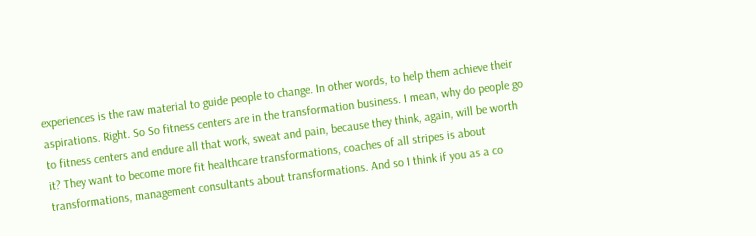experiences is the raw material to guide people to change. In other words, to help them achieve their aspirations. Right. So So fitness centers are in the transformation business. I mean, why do people go to fitness centers and endure all that work, sweat and pain, because they think, again, will be worth it? They want to become more fit healthcare transformations, coaches of all stripes is about transformations, management consultants about transformations. And so I think if you as a co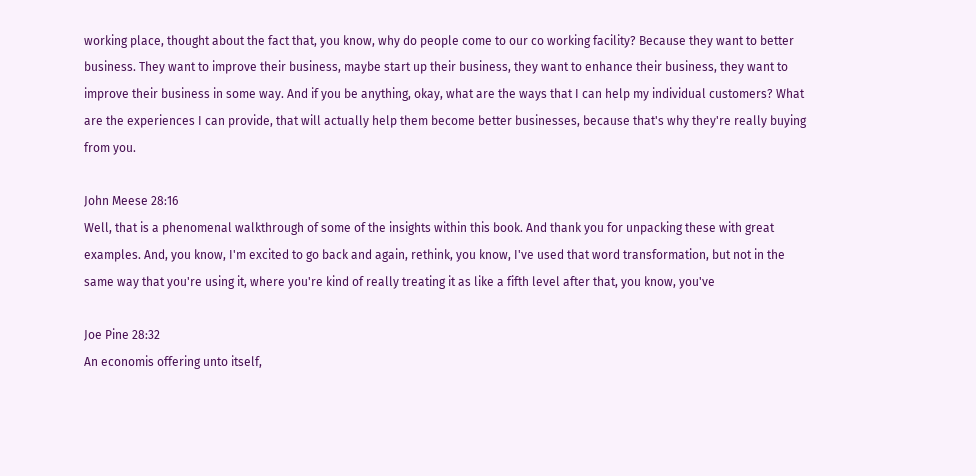working place, thought about the fact that, you know, why do people come to our co working facility? Because they want to better business. They want to improve their business, maybe start up their business, they want to enhance their business, they want to improve their business in some way. And if you be anything, okay, what are the ways that I can help my individual customers? What are the experiences I can provide, that will actually help them become better businesses, because that's why they're really buying from you.

John Meese 28:16
Well, that is a phenomenal walkthrough of some of the insights within this book. And thank you for unpacking these with great examples. And, you know, I'm excited to go back and again, rethink, you know, I've used that word transformation, but not in the same way that you're using it, where you're kind of really treating it as like a fifth level after that, you know, you've

Joe Pine 28:32
An economis offering unto itself,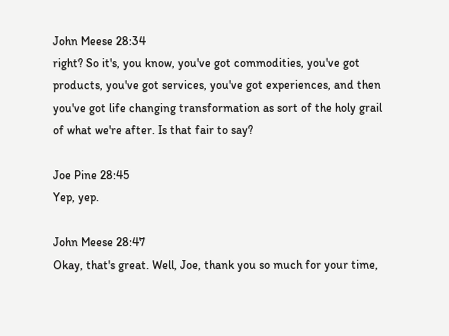John Meese 28:34
right? So it's, you know, you've got commodities, you've got products, you've got services, you've got experiences, and then you've got life changing transformation as sort of the holy grail of what we're after. Is that fair to say?

Joe Pine 28:45
Yep, yep.

John Meese 28:47
Okay, that's great. Well, Joe, thank you so much for your time,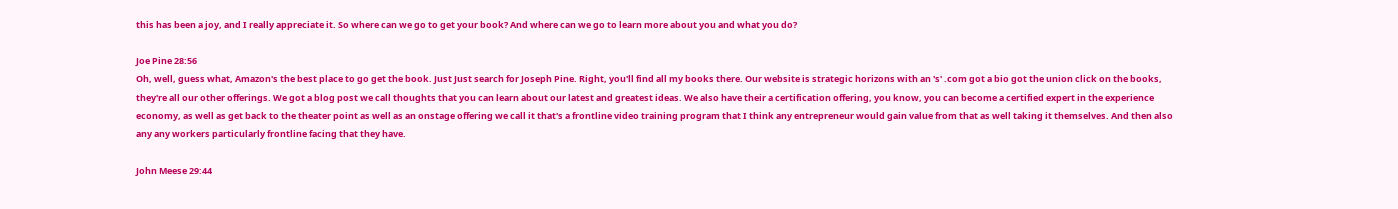this has been a joy, and I really appreciate it. So where can we go to get your book? And where can we go to learn more about you and what you do?

Joe Pine 28:56
Oh, well, guess what, Amazon's the best place to go get the book. Just Just search for Joseph Pine. Right, you'll find all my books there. Our website is strategic horizons with an 's' .com got a bio got the union click on the books, they're all our other offerings. We got a blog post we call thoughts that you can learn about our latest and greatest ideas. We also have their a certification offering, you know, you can become a certified expert in the experience economy, as well as get back to the theater point as well as an onstage offering we call it that's a frontline video training program that I think any entrepreneur would gain value from that as well taking it themselves. And then also any any workers particularly frontline facing that they have.

John Meese 29:44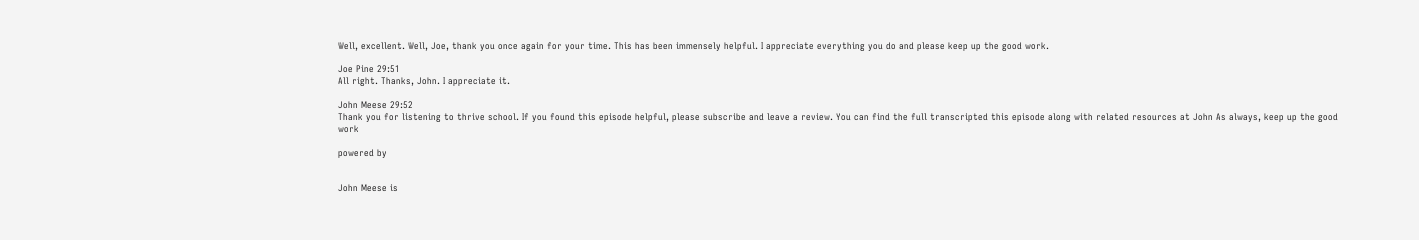Well, excellent. Well, Joe, thank you once again for your time. This has been immensely helpful. I appreciate everything you do and please keep up the good work.

Joe Pine 29:51
All right. Thanks, John. I appreciate it.

John Meese 29:52
Thank you for listening to thrive school. If you found this episode helpful, please subscribe and leave a review. You can find the full transcripted this episode along with related resources at John As always, keep up the good work

powered by


John Meese is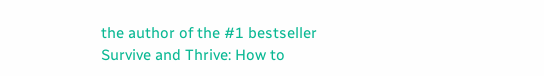the author of the #1 bestseller Survive and Thrive: How to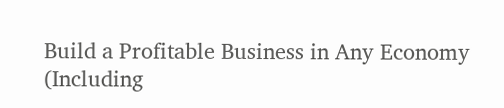Build a Profitable Business in Any Economy (Including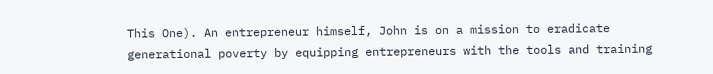This One). An entrepreneur himself, John is on a mission to eradicate generational poverty by equipping entrepreneurs with the tools and training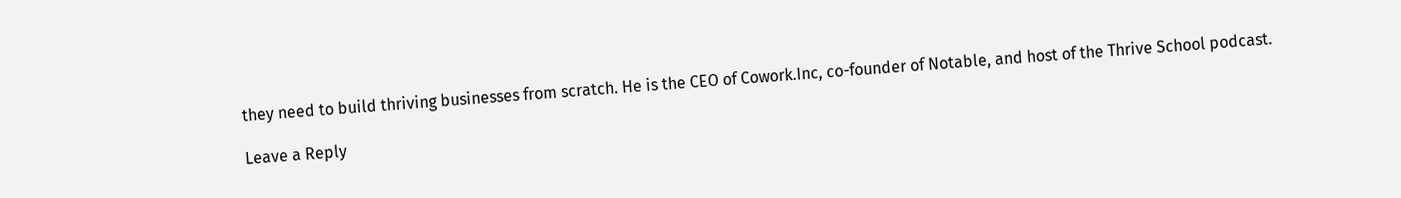they need to build thriving businesses from scratch. He is the CEO of Cowork.Inc, co-founder of Notable, and host of the Thrive School podcast.

Leave a Reply